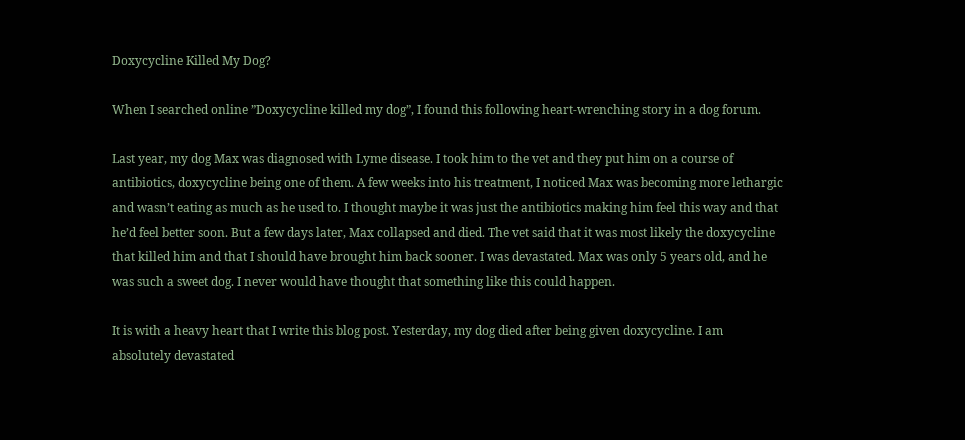Doxycycline Killed My Dog?

When I searched online ”Doxycycline killed my dog”, I found this following heart-wrenching story in a dog forum.

Last year, my dog Max was diagnosed with Lyme disease. I took him to the vet and they put him on a course of antibiotics, doxycycline being one of them. A few weeks into his treatment, I noticed Max was becoming more lethargic and wasn’t eating as much as he used to. I thought maybe it was just the antibiotics making him feel this way and that he’d feel better soon. But a few days later, Max collapsed and died. The vet said that it was most likely the doxycycline that killed him and that I should have brought him back sooner. I was devastated. Max was only 5 years old, and he was such a sweet dog. I never would have thought that something like this could happen.

It is with a heavy heart that I write this blog post. Yesterday, my dog died after being given doxycycline. I am absolutely devastated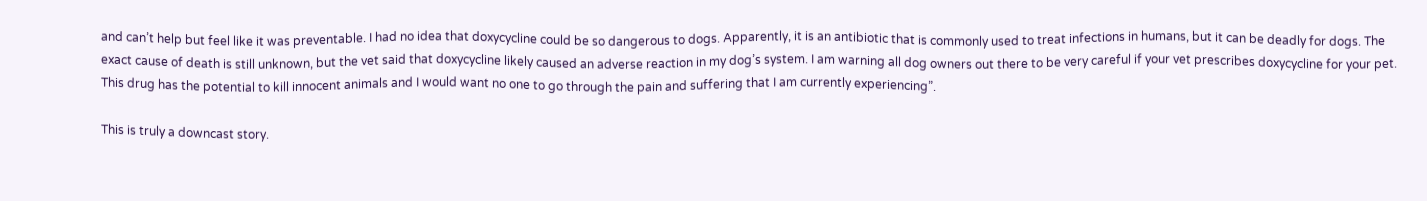and can’t help but feel like it was preventable. I had no idea that doxycycline could be so dangerous to dogs. Apparently, it is an antibiotic that is commonly used to treat infections in humans, but it can be deadly for dogs. The exact cause of death is still unknown, but the vet said that doxycycline likely caused an adverse reaction in my dog’s system. I am warning all dog owners out there to be very careful if your vet prescribes doxycycline for your pet. This drug has the potential to kill innocent animals and I would want no one to go through the pain and suffering that I am currently experiencing”.

This is truly a downcast story.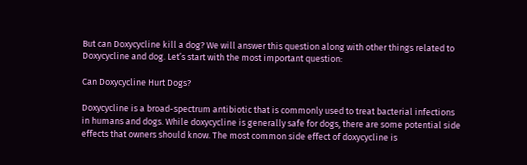But can Doxycycline kill a dog? We will answer this question along with other things related to Doxycycline and dog. Let’s start with the most important question:

Can Doxycycline Hurt Dogs?

Doxycycline is a broad-spectrum antibiotic that is commonly used to treat bacterial infections in humans and dogs. While doxycycline is generally safe for dogs, there are some potential side effects that owners should know. The most common side effect of doxycycline is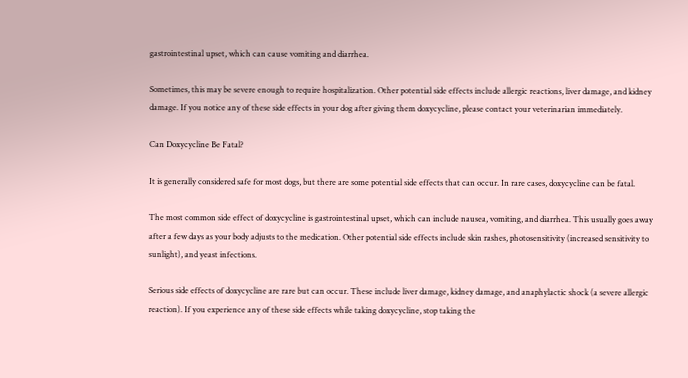gastrointestinal upset, which can cause vomiting and diarrhea.

Sometimes, this may be severe enough to require hospitalization. Other potential side effects include allergic reactions, liver damage, and kidney damage. If you notice any of these side effects in your dog after giving them doxycycline, please contact your veterinarian immediately.

Can Doxycycline Be Fatal?

It is generally considered safe for most dogs, but there are some potential side effects that can occur. In rare cases, doxycycline can be fatal.

The most common side effect of doxycycline is gastrointestinal upset, which can include nausea, vomiting, and diarrhea. This usually goes away after a few days as your body adjusts to the medication. Other potential side effects include skin rashes, photosensitivity (increased sensitivity to sunlight), and yeast infections.

Serious side effects of doxycycline are rare but can occur. These include liver damage, kidney damage, and anaphylactic shock (a severe allergic reaction). If you experience any of these side effects while taking doxycycline, stop taking the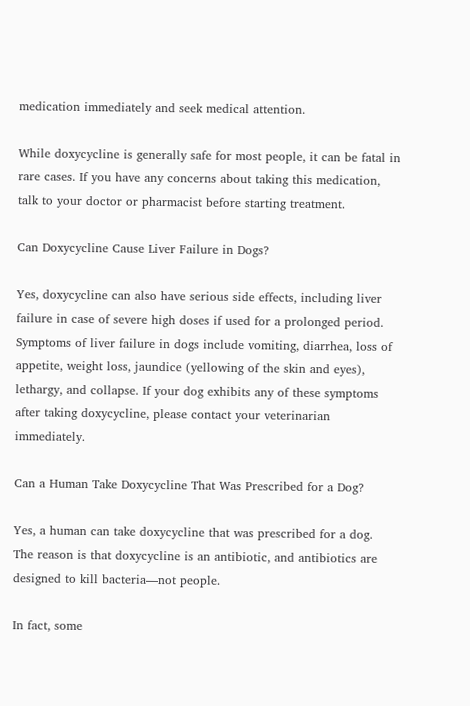medication immediately and seek medical attention.

While doxycycline is generally safe for most people, it can be fatal in rare cases. If you have any concerns about taking this medication, talk to your doctor or pharmacist before starting treatment.

Can Doxycycline Cause Liver Failure in Dogs?

Yes, doxycycline can also have serious side effects, including liver failure in case of severe high doses if used for a prolonged period. Symptoms of liver failure in dogs include vomiting, diarrhea, loss of appetite, weight loss, jaundice (yellowing of the skin and eyes), lethargy, and collapse. If your dog exhibits any of these symptoms after taking doxycycline, please contact your veterinarian immediately.

Can a Human Take Doxycycline That Was Prescribed for a Dog?

Yes, a human can take doxycycline that was prescribed for a dog. The reason is that doxycycline is an antibiotic, and antibiotics are designed to kill bacteria—not people.

In fact, some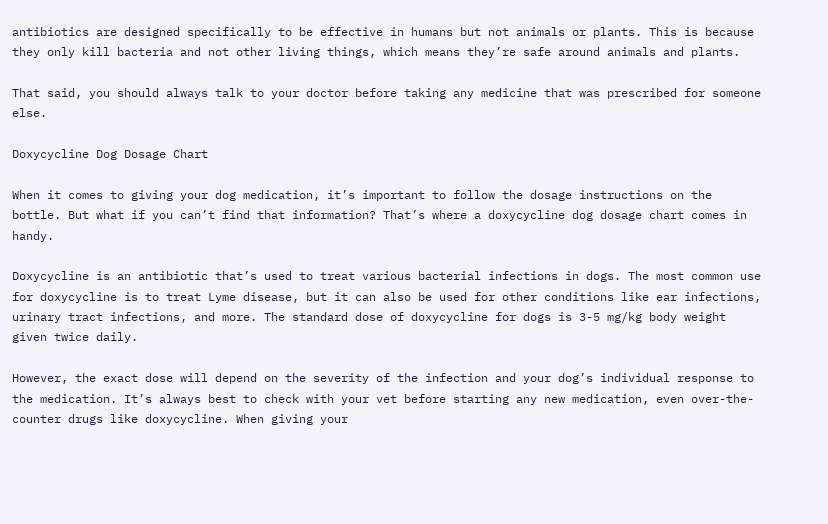antibiotics are designed specifically to be effective in humans but not animals or plants. This is because they only kill bacteria and not other living things, which means they’re safe around animals and plants.

That said, you should always talk to your doctor before taking any medicine that was prescribed for someone else.

Doxycycline Dog Dosage Chart

When it comes to giving your dog medication, it’s important to follow the dosage instructions on the bottle. But what if you can’t find that information? That’s where a doxycycline dog dosage chart comes in handy.

Doxycycline is an antibiotic that’s used to treat various bacterial infections in dogs. The most common use for doxycycline is to treat Lyme disease, but it can also be used for other conditions like ear infections, urinary tract infections, and more. The standard dose of doxycycline for dogs is 3-5 mg/kg body weight given twice daily.

However, the exact dose will depend on the severity of the infection and your dog’s individual response to the medication. It’s always best to check with your vet before starting any new medication, even over-the-counter drugs like doxycycline. When giving your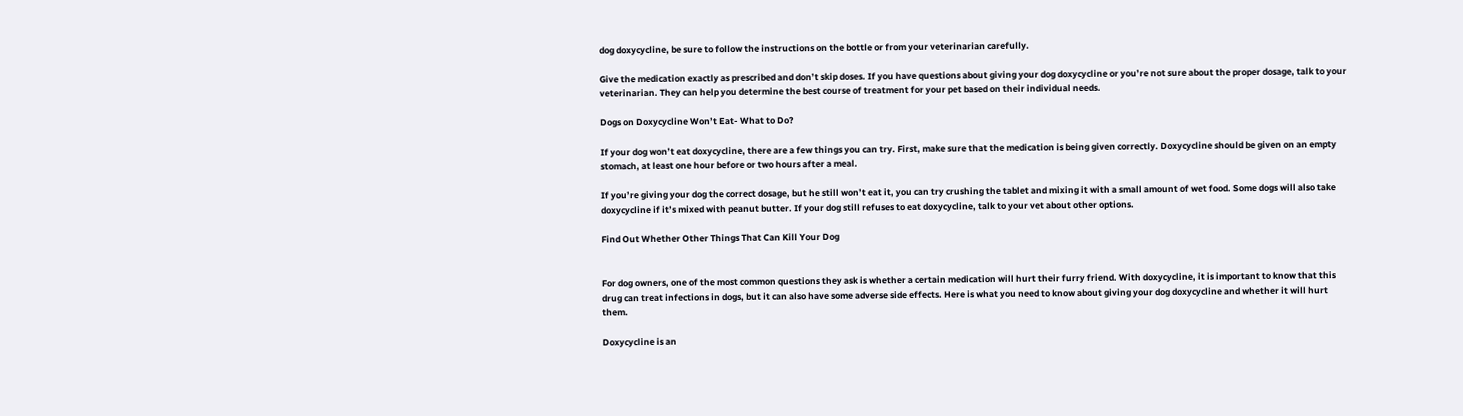dog doxycycline, be sure to follow the instructions on the bottle or from your veterinarian carefully.

Give the medication exactly as prescribed and don’t skip doses. If you have questions about giving your dog doxycycline or you’re not sure about the proper dosage, talk to your veterinarian. They can help you determine the best course of treatment for your pet based on their individual needs.

Dogs on Doxycycline Won’t Eat- What to Do?

If your dog won’t eat doxycycline, there are a few things you can try. First, make sure that the medication is being given correctly. Doxycycline should be given on an empty stomach, at least one hour before or two hours after a meal.

If you’re giving your dog the correct dosage, but he still won’t eat it, you can try crushing the tablet and mixing it with a small amount of wet food. Some dogs will also take doxycycline if it’s mixed with peanut butter. If your dog still refuses to eat doxycycline, talk to your vet about other options.

Find Out Whether Other Things That Can Kill Your Dog


For dog owners, one of the most common questions they ask is whether a certain medication will hurt their furry friend. With doxycycline, it is important to know that this drug can treat infections in dogs, but it can also have some adverse side effects. Here is what you need to know about giving your dog doxycycline and whether it will hurt them.

Doxycycline is an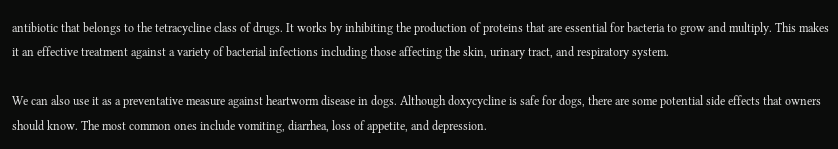antibiotic that belongs to the tetracycline class of drugs. It works by inhibiting the production of proteins that are essential for bacteria to grow and multiply. This makes it an effective treatment against a variety of bacterial infections including those affecting the skin, urinary tract, and respiratory system.

We can also use it as a preventative measure against heartworm disease in dogs. Although doxycycline is safe for dogs, there are some potential side effects that owners should know. The most common ones include vomiting, diarrhea, loss of appetite, and depression.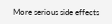More serious side effects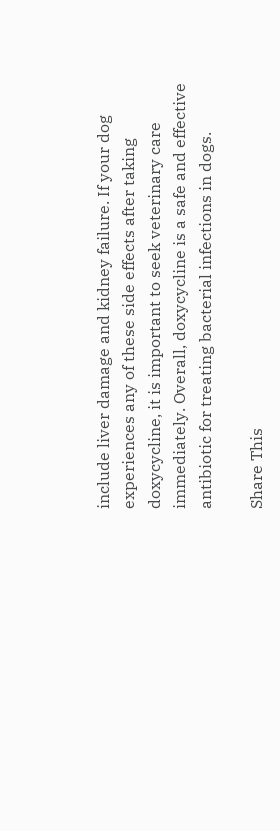include liver damage and kidney failure. If your dog experiences any of these side effects after taking doxycycline, it is important to seek veterinary care immediately. Overall, doxycycline is a safe and effective antibiotic for treating bacterial infections in dogs.

Share This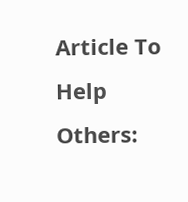Article To Help Others: